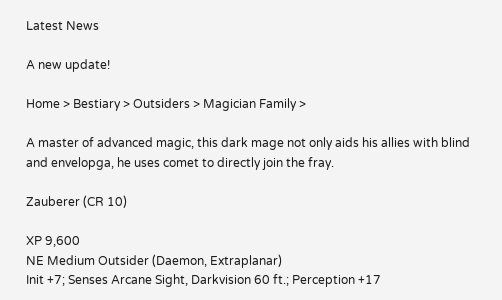Latest News

A new update!

Home > Bestiary > Outsiders > Magician Family >

A master of advanced magic, this dark mage not only aids his allies with blind and envelopga, he uses comet to directly join the fray.

Zauberer (CR 10)

XP 9,600
NE Medium Outsider (Daemon, Extraplanar)
Init +7; Senses Arcane Sight, Darkvision 60 ft.; Perception +17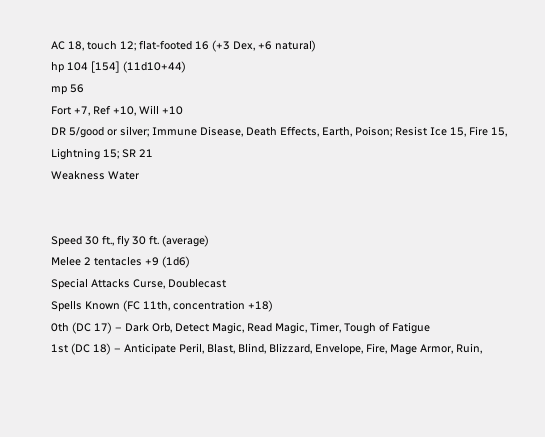AC 18, touch 12; flat-footed 16 (+3 Dex, +6 natural)
hp 104 [154] (11d10+44)
mp 56
Fort +7, Ref +10, Will +10
DR 5/good or silver; Immune Disease, Death Effects, Earth, Poison; Resist Ice 15, Fire 15, Lightning 15; SR 21
Weakness Water


Speed 30 ft., fly 30 ft. (average)
Melee 2 tentacles +9 (1d6)
Special Attacks Curse, Doublecast
Spells Known (FC 11th, concentration +18)
0th (DC 17) – Dark Orb, Detect Magic, Read Magic, Timer, Tough of Fatigue
1st (DC 18) – Anticipate Peril, Blast, Blind, Blizzard, Envelope, Fire, Mage Armor, Ruin,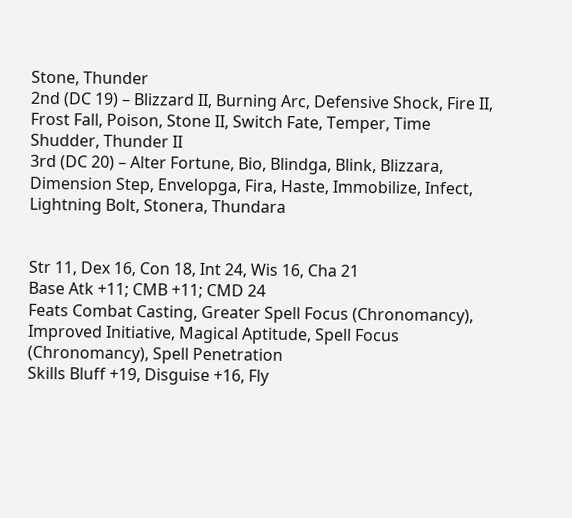Stone, Thunder
2nd (DC 19) – Blizzard II, Burning Arc, Defensive Shock, Fire II, Frost Fall, Poison, Stone II, Switch Fate, Temper, Time Shudder, Thunder II
3rd (DC 20) – Alter Fortune, Bio, Blindga, Blink, Blizzara, Dimension Step, Envelopga, Fira, Haste, Immobilize, Infect, Lightning Bolt, Stonera, Thundara


Str 11, Dex 16, Con 18, Int 24, Wis 16, Cha 21
Base Atk +11; CMB +11; CMD 24
Feats Combat Casting, Greater Spell Focus (Chronomancy), Improved Initiative, Magical Aptitude, Spell Focus (Chronomancy), Spell Penetration
Skills Bluff +19, Disguise +16, Fly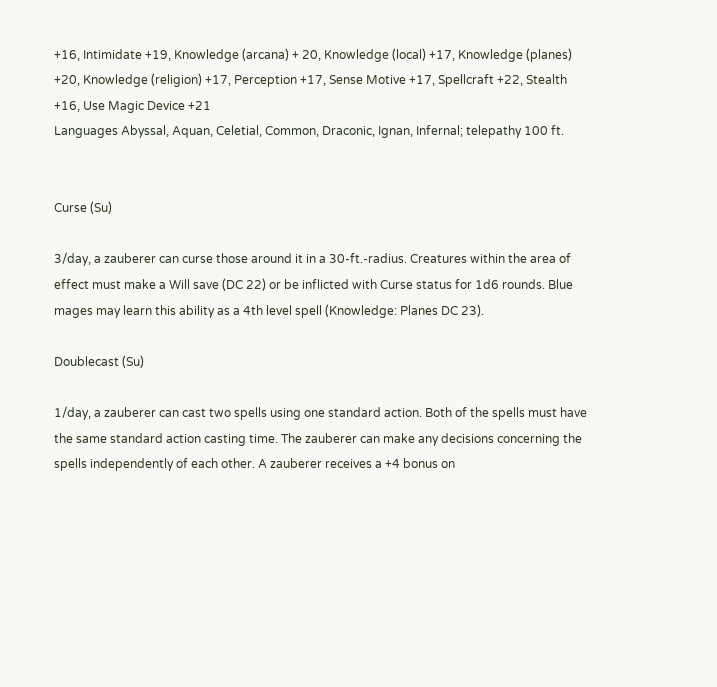+16, Intimidate +19, Knowledge (arcana) + 20, Knowledge (local) +17, Knowledge (planes) +20, Knowledge (religion) +17, Perception +17, Sense Motive +17, Spellcraft +22, Stealth +16, Use Magic Device +21
Languages Abyssal, Aquan, Celetial, Common, Draconic, Ignan, Infernal; telepathy 100 ft.


Curse (Su)

3/day, a zauberer can curse those around it in a 30-ft.-radius. Creatures within the area of effect must make a Will save (DC 22) or be inflicted with Curse status for 1d6 rounds. Blue mages may learn this ability as a 4th level spell (Knowledge: Planes DC 23).

Doublecast (Su)

1/day, a zauberer can cast two spells using one standard action. Both of the spells must have the same standard action casting time. The zauberer can make any decisions concerning the spells independently of each other. A zauberer receives a +4 bonus on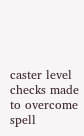caster level checks made to overcome spell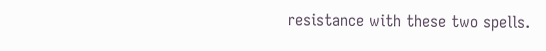resistance with these two spells.